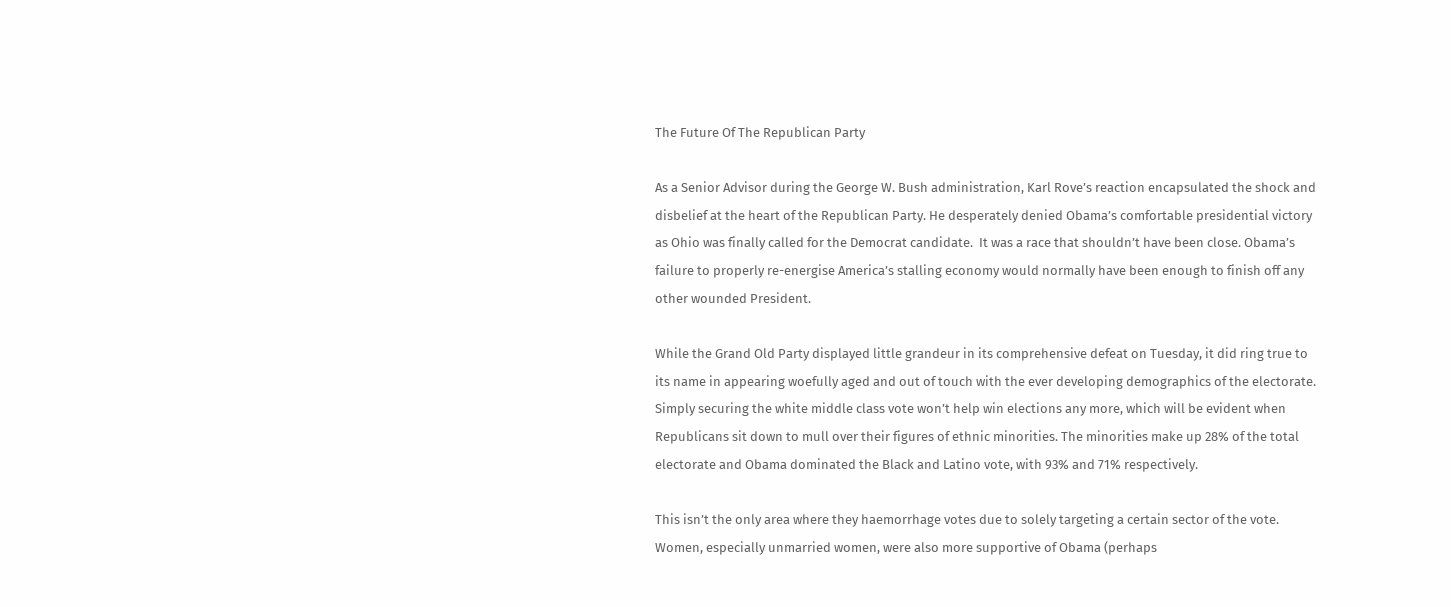The Future Of The Republican Party

As a Senior Advisor during the George W. Bush administration, Karl Rove’s reaction encapsulated the shock and disbelief at the heart of the Republican Party. He desperately denied Obama’s comfortable presidential victory as Ohio was finally called for the Democrat candidate.  It was a race that shouldn’t have been close. Obama’s failure to properly re-energise America’s stalling economy would normally have been enough to finish off any other wounded President.

While the Grand Old Party displayed little grandeur in its comprehensive defeat on Tuesday, it did ring true to its name in appearing woefully aged and out of touch with the ever developing demographics of the electorate. Simply securing the white middle class vote won’t help win elections any more, which will be evident when Republicans sit down to mull over their figures of ethnic minorities. The minorities make up 28% of the total electorate and Obama dominated the Black and Latino vote, with 93% and 71% respectively.

This isn’t the only area where they haemorrhage votes due to solely targeting a certain sector of the vote. Women, especially unmarried women, were also more supportive of Obama (perhaps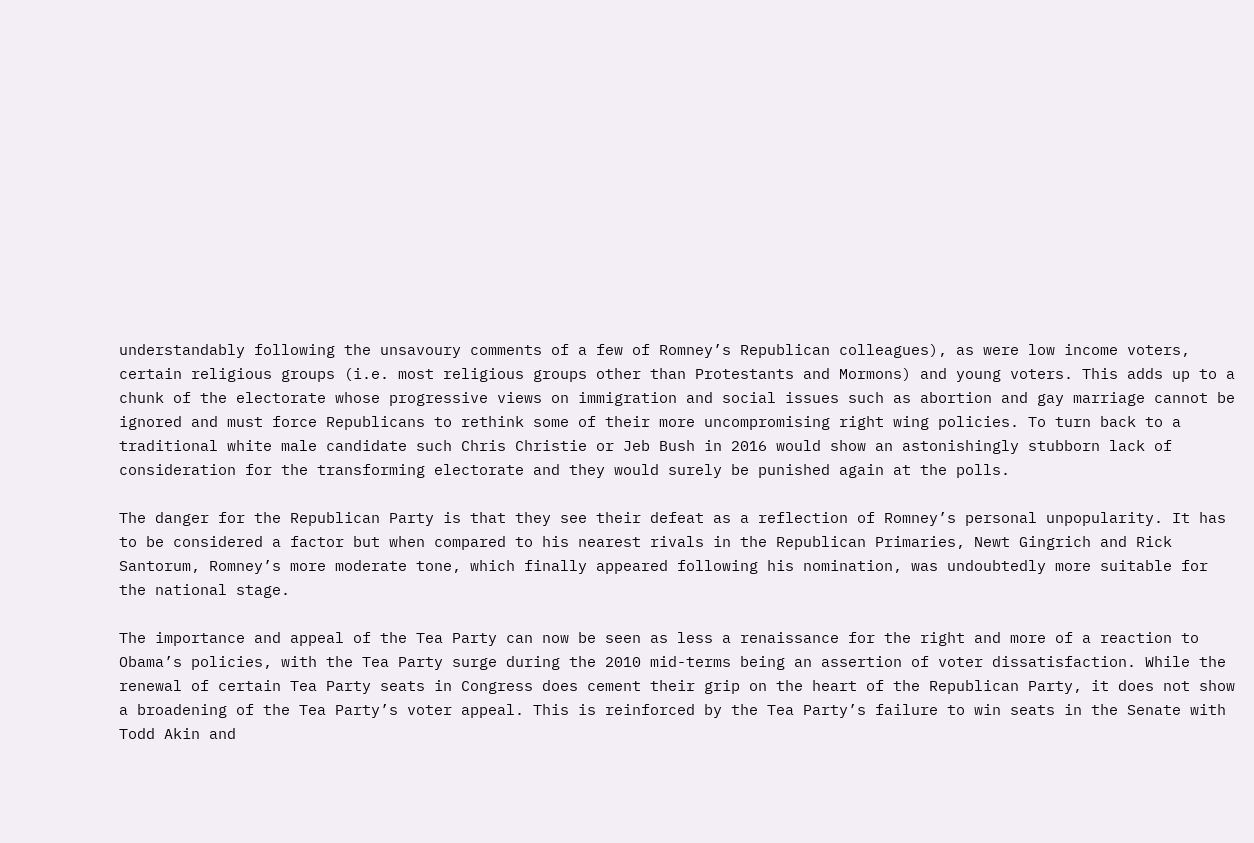understandably following the unsavoury comments of a few of Romney’s Republican colleagues), as were low income voters, certain religious groups (i.e. most religious groups other than Protestants and Mormons) and young voters. This adds up to a chunk of the electorate whose progressive views on immigration and social issues such as abortion and gay marriage cannot be ignored and must force Republicans to rethink some of their more uncompromising right wing policies. To turn back to a traditional white male candidate such Chris Christie or Jeb Bush in 2016 would show an astonishingly stubborn lack of consideration for the transforming electorate and they would surely be punished again at the polls.

The danger for the Republican Party is that they see their defeat as a reflection of Romney’s personal unpopularity. It has to be considered a factor but when compared to his nearest rivals in the Republican Primaries, Newt Gingrich and Rick Santorum, Romney’s more moderate tone, which finally appeared following his nomination, was undoubtedly more suitable for the national stage.

The importance and appeal of the Tea Party can now be seen as less a renaissance for the right and more of a reaction to Obama’s policies, with the Tea Party surge during the 2010 mid-terms being an assertion of voter dissatisfaction. While the renewal of certain Tea Party seats in Congress does cement their grip on the heart of the Republican Party, it does not show a broadening of the Tea Party’s voter appeal. This is reinforced by the Tea Party’s failure to win seats in the Senate with Todd Akin and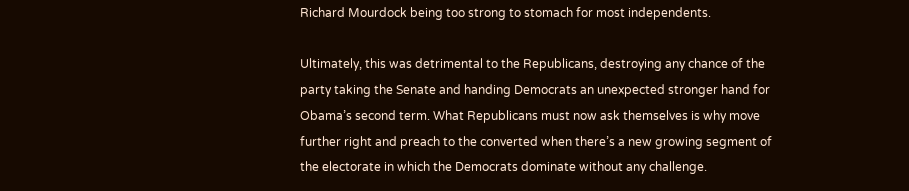Richard Mourdock being too strong to stomach for most independents.

Ultimately, this was detrimental to the Republicans, destroying any chance of the party taking the Senate and handing Democrats an unexpected stronger hand for Obama’s second term. What Republicans must now ask themselves is why move further right and preach to the converted when there’s a new growing segment of the electorate in which the Democrats dominate without any challenge.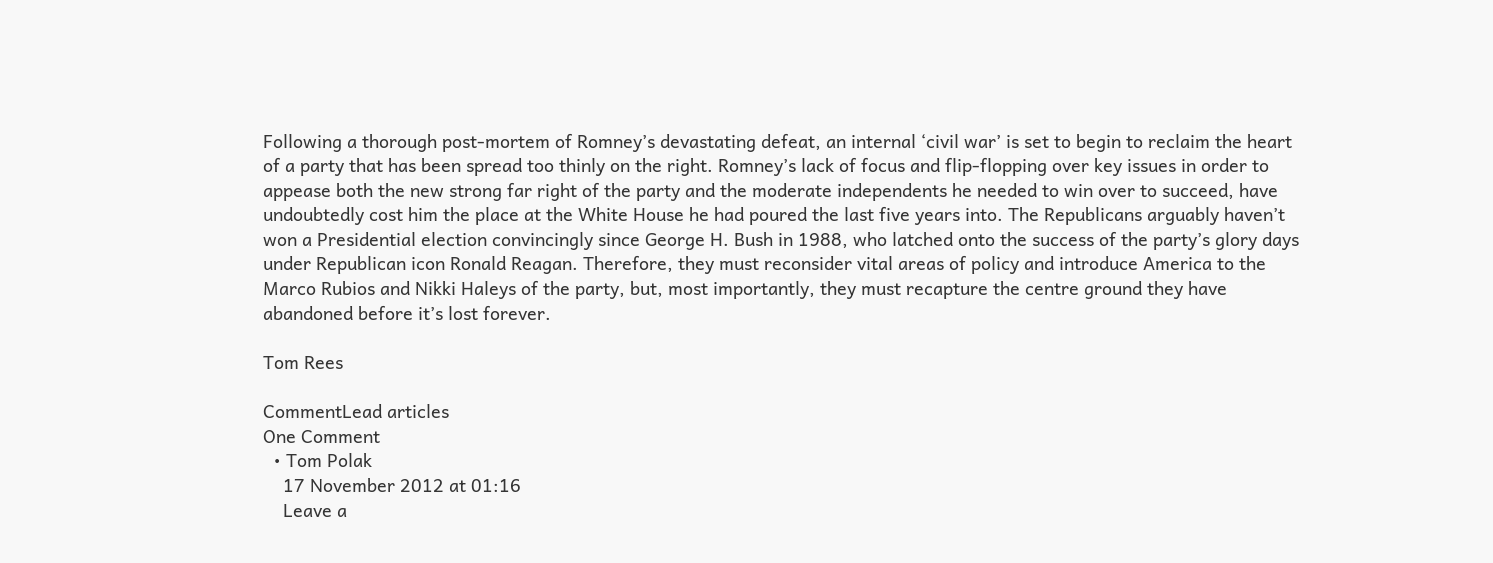Following a thorough post-mortem of Romney’s devastating defeat, an internal ‘civil war’ is set to begin to reclaim the heart of a party that has been spread too thinly on the right. Romney’s lack of focus and flip-flopping over key issues in order to appease both the new strong far right of the party and the moderate independents he needed to win over to succeed, have undoubtedly cost him the place at the White House he had poured the last five years into. The Republicans arguably haven’t won a Presidential election convincingly since George H. Bush in 1988, who latched onto the success of the party’s glory days under Republican icon Ronald Reagan. Therefore, they must reconsider vital areas of policy and introduce America to the Marco Rubios and Nikki Haleys of the party, but, most importantly, they must recapture the centre ground they have abandoned before it’s lost forever.

Tom Rees

CommentLead articles
One Comment
  • Tom Polak
    17 November 2012 at 01:16
    Leave a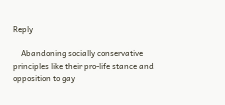Reply

    Abandoning socially conservative principles like their pro-life stance and opposition to gay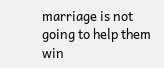marriage is not going to help them win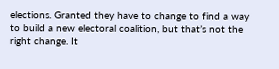elections. Granted they have to change to find a way to build a new electoral coalition, but that’s not the right change. It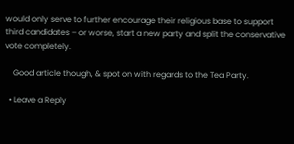would only serve to further encourage their religious base to support third candidates – or worse, start a new party and split the conservative vote completely.

    Good article though, & spot on with regards to the Tea Party.

  • Leave a Reply